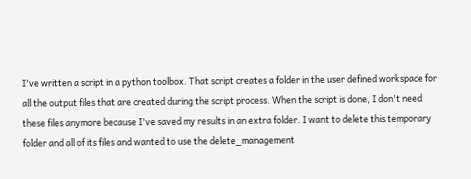I've written a script in a python toolbox. That script creates a folder in the user defined workspace for all the output files that are created during the script process. When the script is done, I don't need these files anymore because I've saved my results in an extra folder. I want to delete this temporary folder and all of its files and wanted to use the delete_management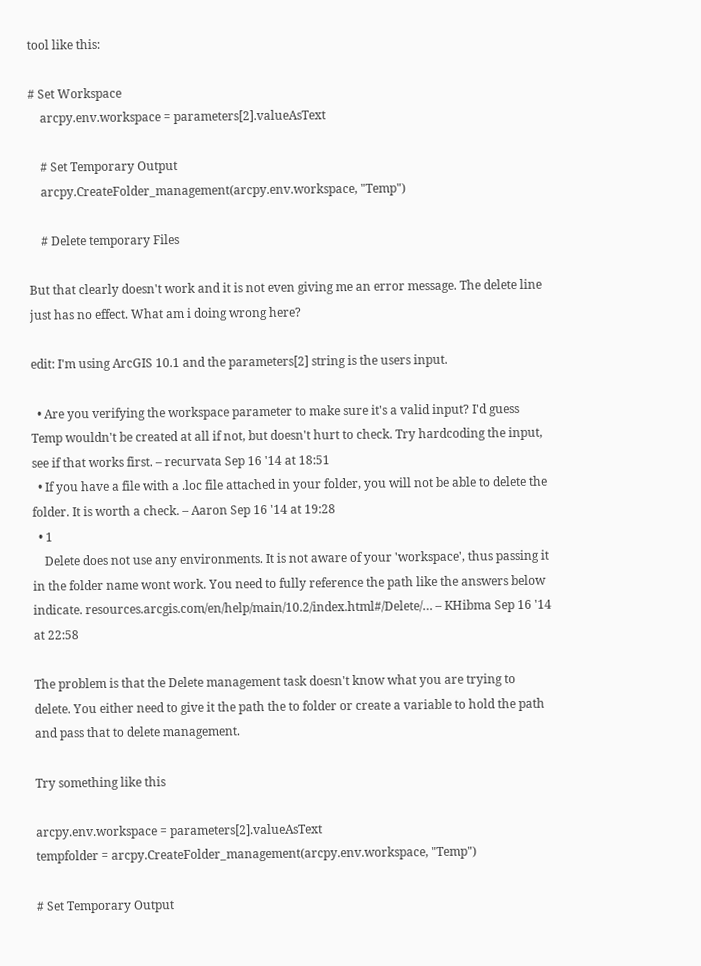tool like this:

# Set Workspace
    arcpy.env.workspace = parameters[2].valueAsText

    # Set Temporary Output
    arcpy.CreateFolder_management(arcpy.env.workspace, "Temp")

    # Delete temporary Files

But that clearly doesn't work and it is not even giving me an error message. The delete line just has no effect. What am i doing wrong here?

edit: I'm using ArcGIS 10.1 and the parameters[2] string is the users input.

  • Are you verifying the workspace parameter to make sure it's a valid input? I'd guess Temp wouldn't be created at all if not, but doesn't hurt to check. Try hardcoding the input, see if that works first. – recurvata Sep 16 '14 at 18:51
  • If you have a file with a .loc file attached in your folder, you will not be able to delete the folder. It is worth a check. – Aaron Sep 16 '14 at 19:28
  • 1
    Delete does not use any environments. It is not aware of your 'workspace', thus passing it in the folder name wont work. You need to fully reference the path like the answers below indicate. resources.arcgis.com/en/help/main/10.2/index.html#/Delete/… – KHibma Sep 16 '14 at 22:58

The problem is that the Delete management task doesn't know what you are trying to delete. You either need to give it the path the to folder or create a variable to hold the path and pass that to delete management.

Try something like this

arcpy.env.workspace = parameters[2].valueAsText
tempfolder = arcpy.CreateFolder_management(arcpy.env.workspace, "Temp")

# Set Temporary Output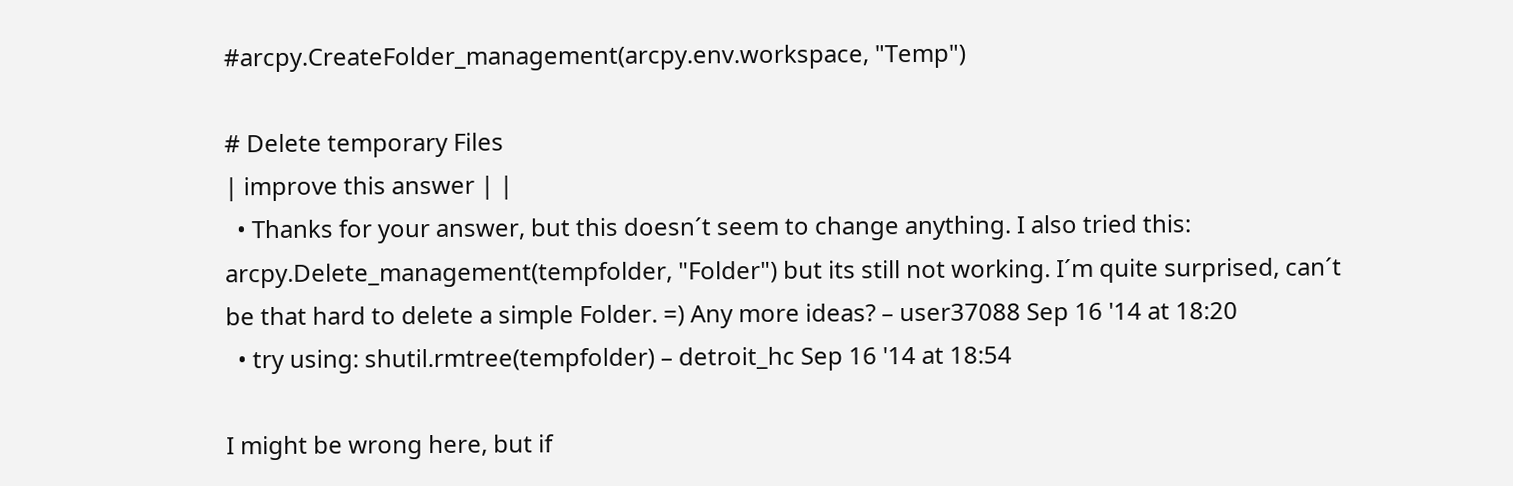#arcpy.CreateFolder_management(arcpy.env.workspace, "Temp")

# Delete temporary Files
| improve this answer | |
  • Thanks for your answer, but this doesn´t seem to change anything. I also tried this: arcpy.Delete_management(tempfolder, "Folder") but its still not working. I´m quite surprised, can´t be that hard to delete a simple Folder. =) Any more ideas? – user37088 Sep 16 '14 at 18:20
  • try using: shutil.rmtree(tempfolder) – detroit_hc Sep 16 '14 at 18:54

I might be wrong here, but if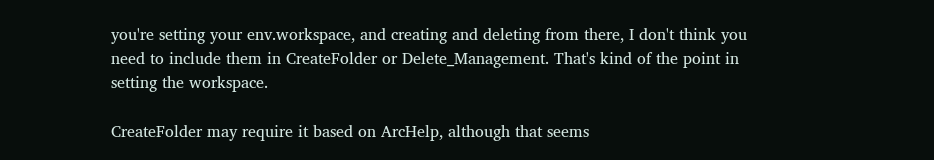you're setting your env.workspace, and creating and deleting from there, I don't think you need to include them in CreateFolder or Delete_Management. That's kind of the point in setting the workspace.

CreateFolder may require it based on ArcHelp, although that seems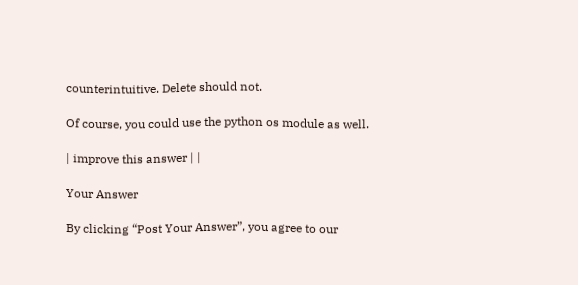counterintuitive. Delete should not.

Of course, you could use the python os module as well.

| improve this answer | |

Your Answer

By clicking “Post Your Answer”, you agree to our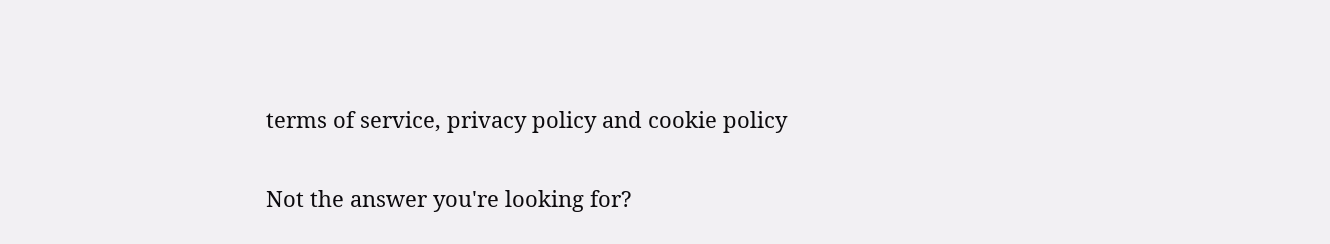terms of service, privacy policy and cookie policy

Not the answer you're looking for?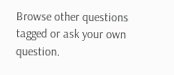Browse other questions tagged or ask your own question.